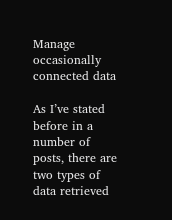Manage occasionally connected data

As I’ve stated before in a number of posts, there are two types of data retrieved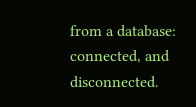from a database: connected, and disconnected.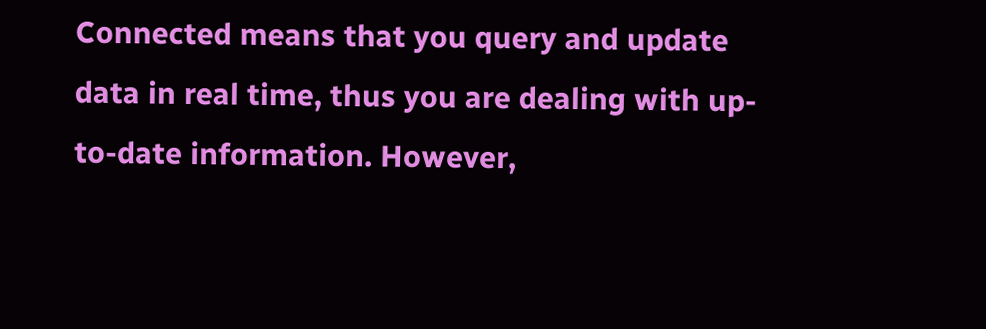Connected means that you query and update data in real time, thus you are dealing with up-to-date information. However,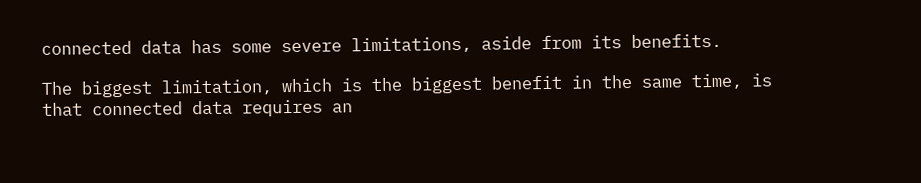connected data has some severe limitations, aside from its benefits.

The biggest limitation, which is the biggest benefit in the same time, is that connected data requires an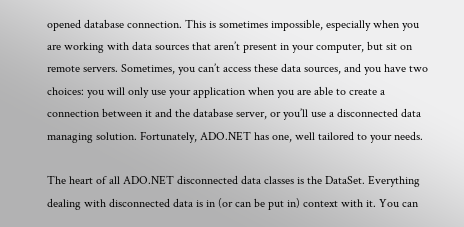opened database connection. This is sometimes impossible, especially when you are working with data sources that aren’t present in your computer, but sit on remote servers. Sometimes, you can’t access these data sources, and you have two choices: you will only use your application when you are able to create a connection between it and the database server, or you’ll use a disconnected data managing solution. Fortunately, ADO.NET has one, well tailored to your needs.

The heart of all ADO.NET disconnected data classes is the DataSet. Everything dealing with disconnected data is in (or can be put in) context with it. You can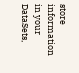store information in your DataSets,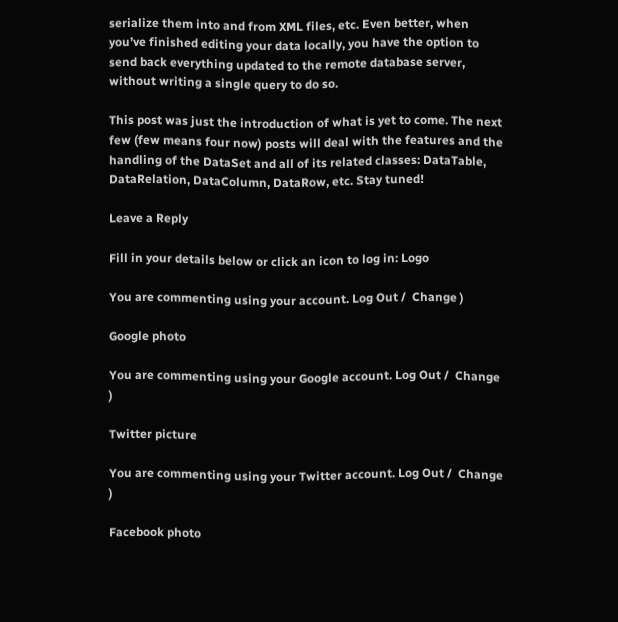serialize them into and from XML files, etc. Even better, when you’ve finished editing your data locally, you have the option to send back everything updated to the remote database server, without writing a single query to do so.

This post was just the introduction of what is yet to come. The next few (few means four now) posts will deal with the features and the handling of the DataSet and all of its related classes: DataTable, DataRelation, DataColumn, DataRow, etc. Stay tuned!

Leave a Reply

Fill in your details below or click an icon to log in: Logo

You are commenting using your account. Log Out /  Change )

Google photo

You are commenting using your Google account. Log Out /  Change )

Twitter picture

You are commenting using your Twitter account. Log Out /  Change )

Facebook photo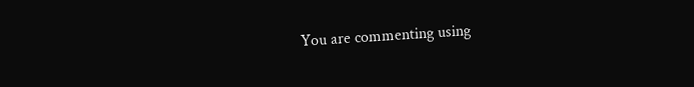You are commenting using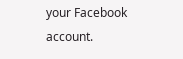your Facebook account.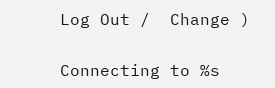Log Out /  Change )

Connecting to %s